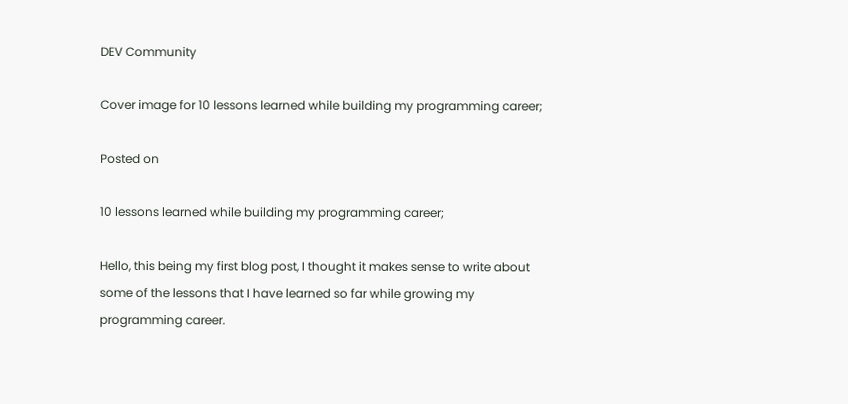DEV Community

Cover image for 10 lessons learned while building my programming career;

Posted on

10 lessons learned while building my programming career;

Hello, this being my first blog post, I thought it makes sense to write about some of the lessons that I have learned so far while growing my programming career.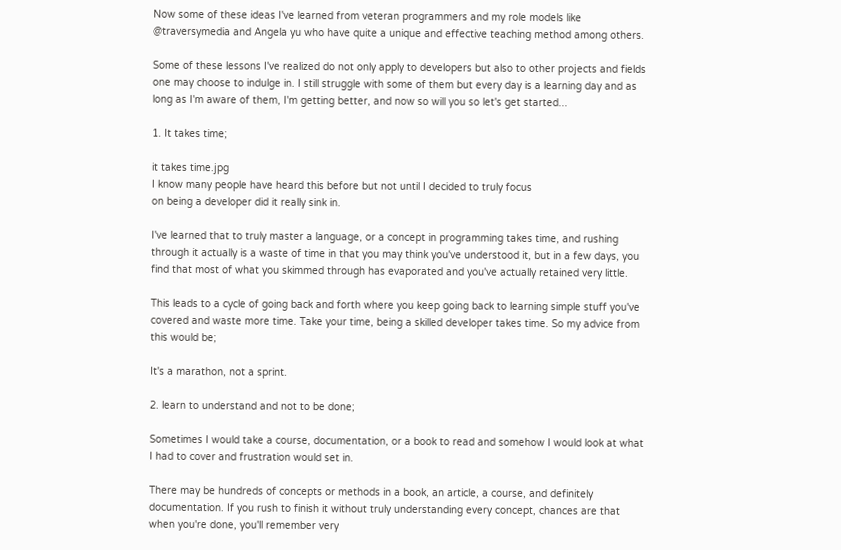Now some of these ideas I've learned from veteran programmers and my role models like @traversymedia and Angela yu who have quite a unique and effective teaching method among others.

Some of these lessons I've realized do not only apply to developers but also to other projects and fields one may choose to indulge in. I still struggle with some of them but every day is a learning day and as long as I'm aware of them, I'm getting better, and now so will you so let's get started...

1. It takes time;

it takes time.jpg
I know many people have heard this before but not until I decided to truly focus
on being a developer did it really sink in.

I've learned that to truly master a language, or a concept in programming takes time, and rushing through it actually is a waste of time in that you may think you've understood it, but in a few days, you find that most of what you skimmed through has evaporated and you've actually retained very little.

This leads to a cycle of going back and forth where you keep going back to learning simple stuff you've covered and waste more time. Take your time, being a skilled developer takes time. So my advice from this would be;

It's a marathon, not a sprint.

2. learn to understand and not to be done;

Sometimes I would take a course, documentation, or a book to read and somehow I would look at what I had to cover and frustration would set in.

There may be hundreds of concepts or methods in a book, an article, a course, and definitely documentation. If you rush to finish it without truly understanding every concept, chances are that when you're done, you'll remember very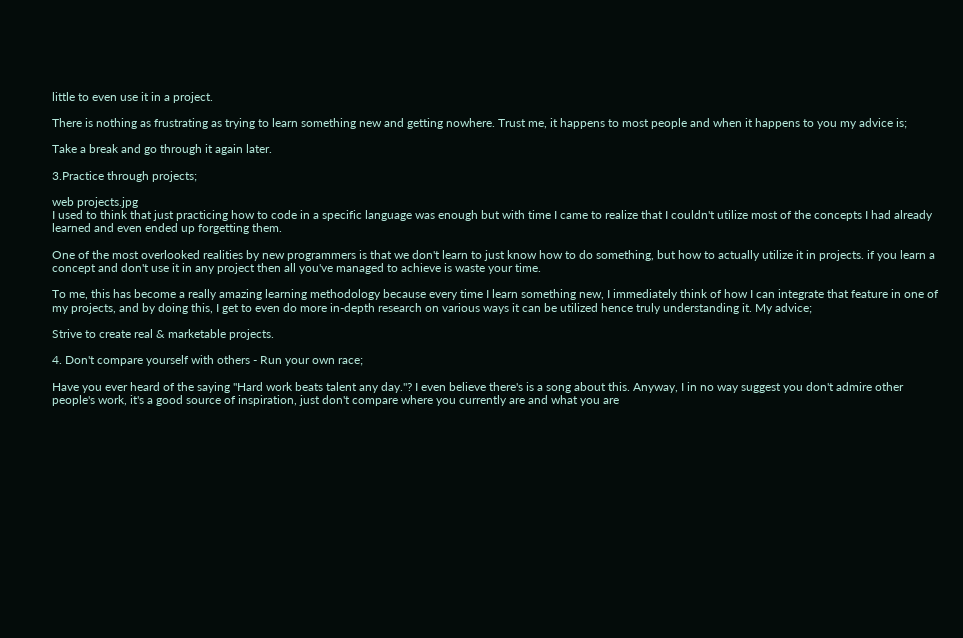little to even use it in a project.

There is nothing as frustrating as trying to learn something new and getting nowhere. Trust me, it happens to most people and when it happens to you my advice is;

Take a break and go through it again later.

3.Practice through projects;

web projects.jpg
I used to think that just practicing how to code in a specific language was enough but with time I came to realize that I couldn't utilize most of the concepts I had already learned and even ended up forgetting them.

One of the most overlooked realities by new programmers is that we don't learn to just know how to do something, but how to actually utilize it in projects. if you learn a concept and don't use it in any project then all you've managed to achieve is waste your time.

To me, this has become a really amazing learning methodology because every time I learn something new, I immediately think of how I can integrate that feature in one of my projects, and by doing this, I get to even do more in-depth research on various ways it can be utilized hence truly understanding it. My advice;

Strive to create real & marketable projects.

4. Don't compare yourself with others - Run your own race;

Have you ever heard of the saying "Hard work beats talent any day."? I even believe there's is a song about this. Anyway, I in no way suggest you don't admire other people's work, it's a good source of inspiration, just don't compare where you currently are and what you are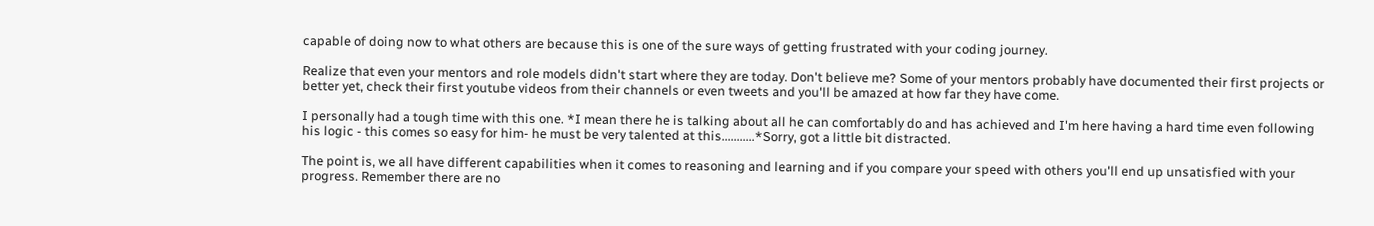capable of doing now to what others are because this is one of the sure ways of getting frustrated with your coding journey.

Realize that even your mentors and role models didn't start where they are today. Don't believe me? Some of your mentors probably have documented their first projects or better yet, check their first youtube videos from their channels or even tweets and you'll be amazed at how far they have come.

I personally had a tough time with this one. *I mean there he is talking about all he can comfortably do and has achieved and I'm here having a hard time even following his logic - this comes so easy for him- he must be very talented at this...........*Sorry, got a little bit distracted.

The point is, we all have different capabilities when it comes to reasoning and learning and if you compare your speed with others you'll end up unsatisfied with your progress. Remember there are no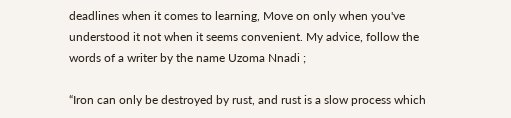deadlines when it comes to learning, Move on only when you've understood it not when it seems convenient. My advice, follow the words of a writer by the name Uzoma Nnadi ;

“Iron can only be destroyed by rust, and rust is a slow process which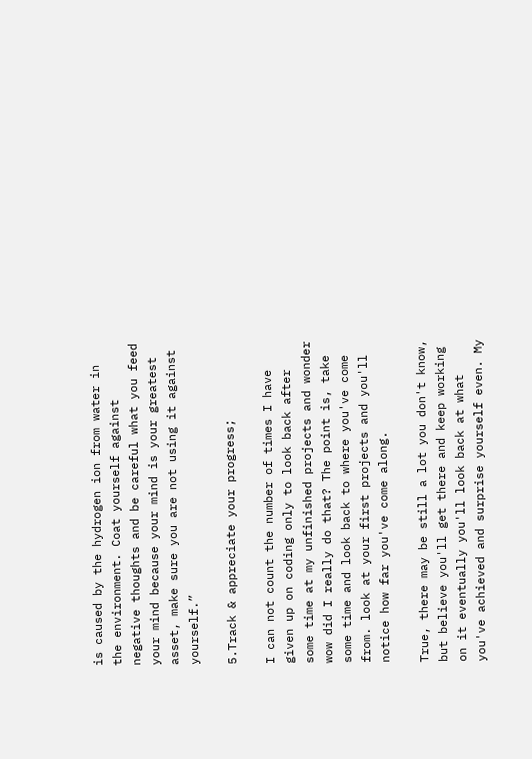is caused by the hydrogen ion from water in the environment. Coat yourself against negative thoughts and be careful what you feed your mind because your mind is your greatest asset, make sure you are not using it against yourself.”

5.Track & appreciate your progress;

I can not count the number of times I have given up on coding only to look back after some time at my unfinished projects and wonder wow did I really do that? The point is, take some time and look back to where you've come from. look at your first projects and you'll notice how far you've come along.

True, there may be still a lot you don't know, but believe you'll get there and keep working on it eventually you'll look back at what you've achieved and surprise yourself even. My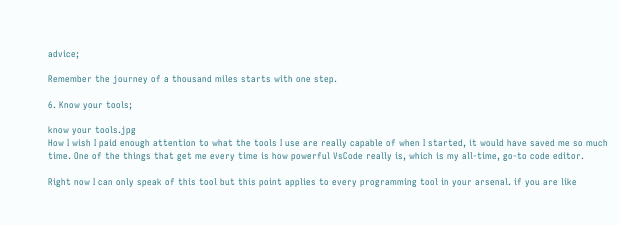advice;

Remember the journey of a thousand miles starts with one step.

6. Know your tools;

know your tools.jpg
How I wish I paid enough attention to what the tools I use are really capable of when I started, it would have saved me so much time. One of the things that get me every time is how powerful VsCode really is, which is my all-time, go-to code editor.

Right now I can only speak of this tool but this point applies to every programming tool in your arsenal. if you are like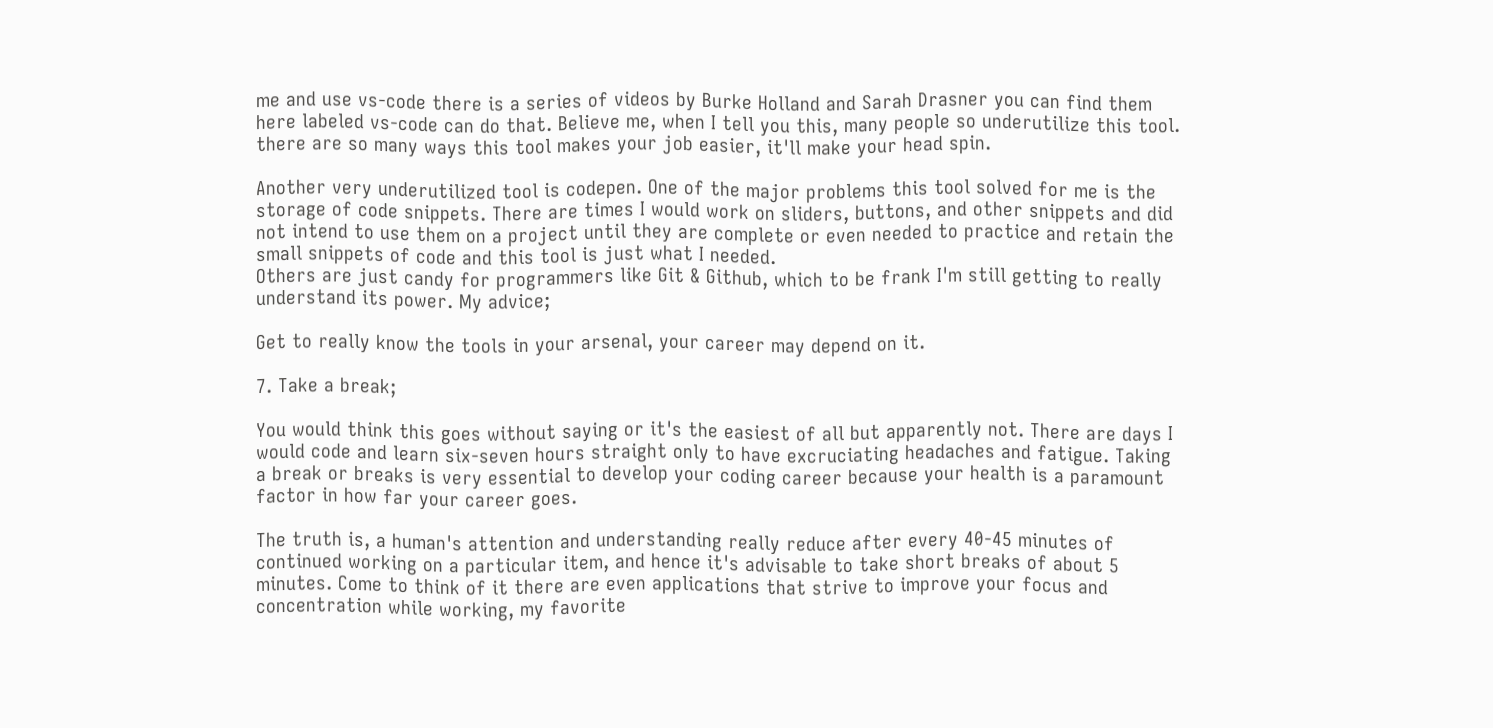me and use vs-code there is a series of videos by Burke Holland and Sarah Drasner you can find them here labeled vs-code can do that. Believe me, when I tell you this, many people so underutilize this tool. there are so many ways this tool makes your job easier, it'll make your head spin.

Another very underutilized tool is codepen. One of the major problems this tool solved for me is the storage of code snippets. There are times I would work on sliders, buttons, and other snippets and did not intend to use them on a project until they are complete or even needed to practice and retain the small snippets of code and this tool is just what I needed.
Others are just candy for programmers like Git & Github, which to be frank I'm still getting to really understand its power. My advice;

Get to really know the tools in your arsenal, your career may depend on it.

7. Take a break;

You would think this goes without saying or it's the easiest of all but apparently not. There are days I would code and learn six-seven hours straight only to have excruciating headaches and fatigue. Taking a break or breaks is very essential to develop your coding career because your health is a paramount factor in how far your career goes.

The truth is, a human's attention and understanding really reduce after every 40-45 minutes of continued working on a particular item, and hence it's advisable to take short breaks of about 5 minutes. Come to think of it there are even applications that strive to improve your focus and concentration while working, my favorite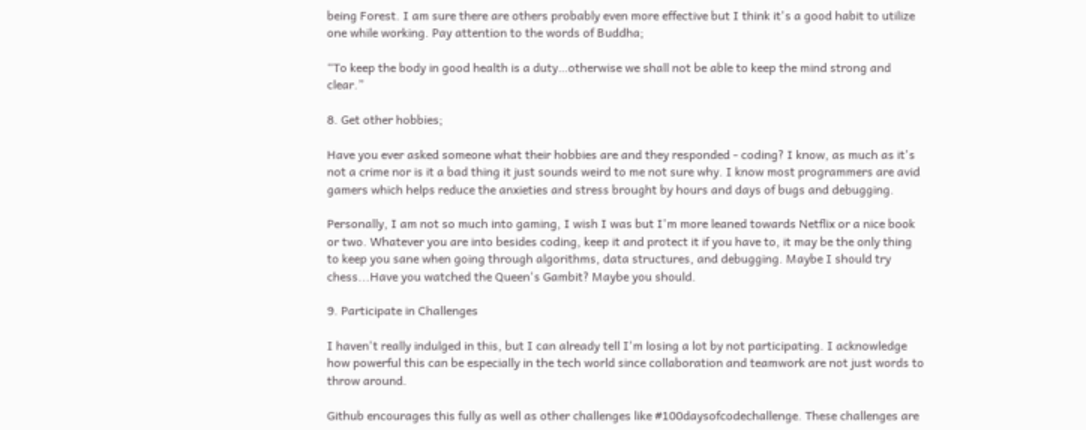being Forest. I am sure there are others probably even more effective but I think it's a good habit to utilize one while working. Pay attention to the words of Buddha;

“To keep the body in good health is a duty…otherwise we shall not be able to keep the mind strong and clear.”

8. Get other hobbies;

Have you ever asked someone what their hobbies are and they responded - coding? I know, as much as it's not a crime nor is it a bad thing it just sounds weird to me not sure why. I know most programmers are avid gamers which helps reduce the anxieties and stress brought by hours and days of bugs and debugging.

Personally, I am not so much into gaming, I wish I was but I'm more leaned towards Netflix or a nice book or two. Whatever you are into besides coding, keep it and protect it if you have to, it may be the only thing to keep you sane when going through algorithms, data structures, and debugging. Maybe I should try chess...Have you watched the Queen's Gambit? Maybe you should.

9. Participate in Challenges

I haven't really indulged in this, but I can already tell I'm losing a lot by not participating. I acknowledge how powerful this can be especially in the tech world since collaboration and teamwork are not just words to throw around.

Github encourages this fully as well as other challenges like #100daysofcodechallenge. These challenges are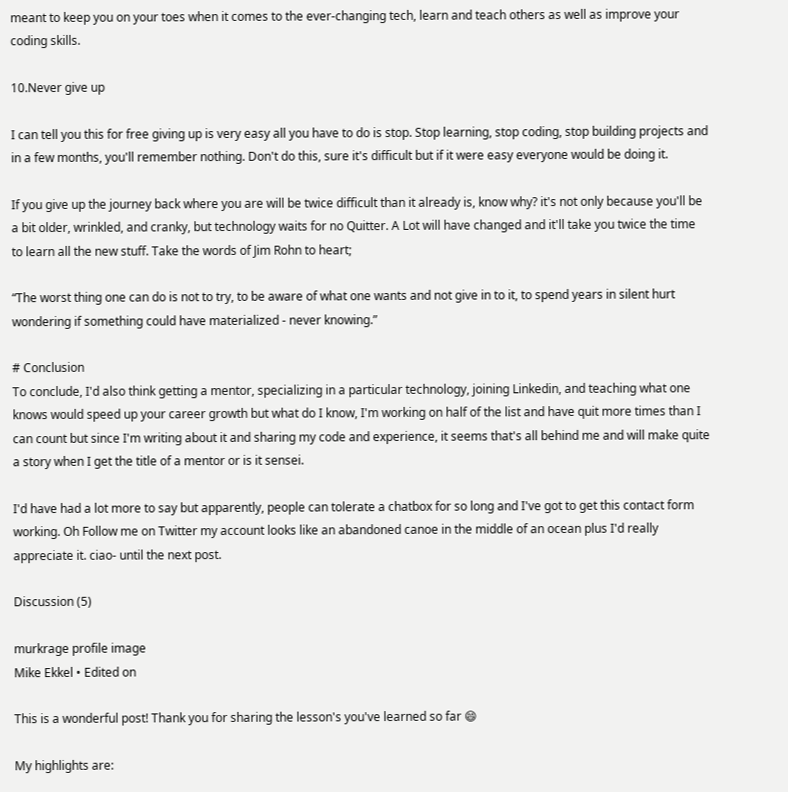meant to keep you on your toes when it comes to the ever-changing tech, learn and teach others as well as improve your coding skills.

10.Never give up

I can tell you this for free giving up is very easy all you have to do is stop. Stop learning, stop coding, stop building projects and in a few months, you'll remember nothing. Don't do this, sure it's difficult but if it were easy everyone would be doing it.

If you give up the journey back where you are will be twice difficult than it already is, know why? it's not only because you'll be a bit older, wrinkled, and cranky, but technology waits for no Quitter. A Lot will have changed and it'll take you twice the time to learn all the new stuff. Take the words of Jim Rohn to heart;

“The worst thing one can do is not to try, to be aware of what one wants and not give in to it, to spend years in silent hurt wondering if something could have materialized - never knowing.”

# Conclusion
To conclude, I'd also think getting a mentor, specializing in a particular technology, joining Linkedin, and teaching what one knows would speed up your career growth but what do I know, I'm working on half of the list and have quit more times than I can count but since I'm writing about it and sharing my code and experience, it seems that's all behind me and will make quite a story when I get the title of a mentor or is it sensei.

I'd have had a lot more to say but apparently, people can tolerate a chatbox for so long and I've got to get this contact form working. Oh Follow me on Twitter my account looks like an abandoned canoe in the middle of an ocean plus I'd really appreciate it. ciao- until the next post.

Discussion (5)

murkrage profile image
Mike Ekkel • Edited on

This is a wonderful post! Thank you for sharing the lesson's you've learned so far 😄

My highlights are: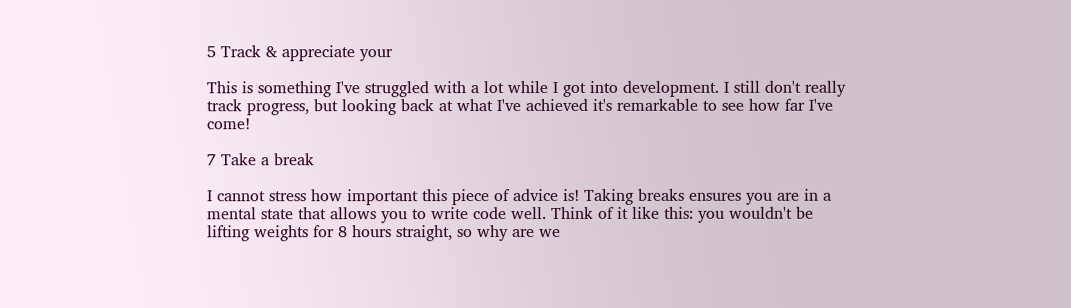5 Track & appreciate your

This is something I've struggled with a lot while I got into development. I still don't really track progress, but looking back at what I've achieved it's remarkable to see how far I've come!

7 Take a break

I cannot stress how important this piece of advice is! Taking breaks ensures you are in a mental state that allows you to write code well. Think of it like this: you wouldn't be lifting weights for 8 hours straight, so why are we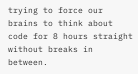trying to force our brains to think about code for 8 hours straight without breaks in between.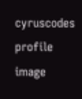cyruscodes profile image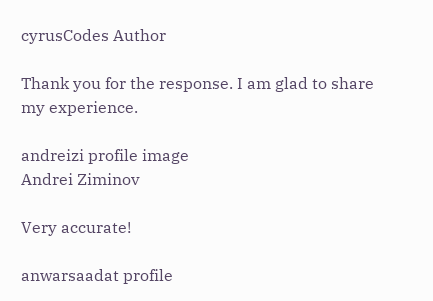cyrusCodes Author

Thank you for the response. I am glad to share my experience.

andreizi profile image
Andrei Ziminov

Very accurate!

anwarsaadat profile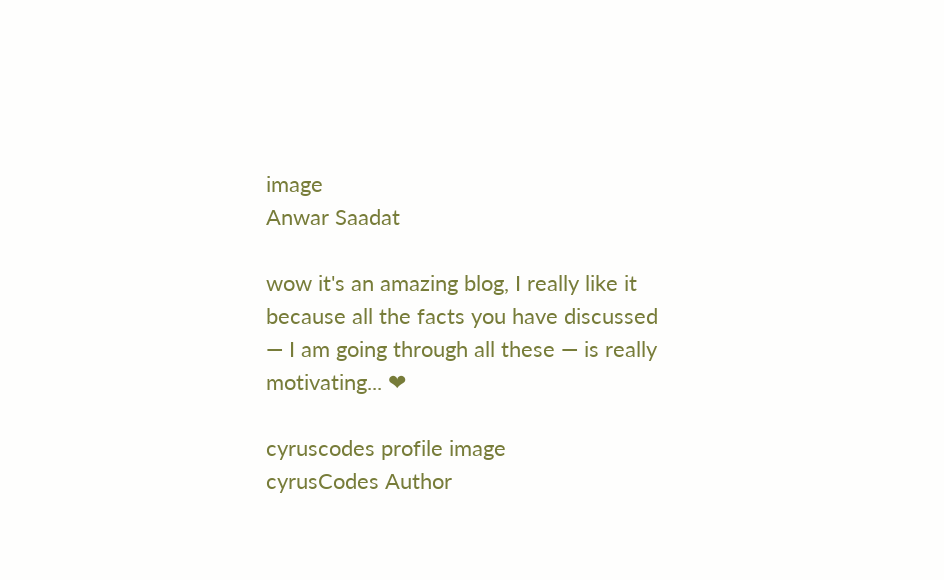image
Anwar Saadat

wow it's an amazing blog, I really like it because all the facts you have discussed — I am going through all these — is really motivating... ❤

cyruscodes profile image
cyrusCodes Author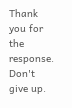Thank you for the response. Don't give up.